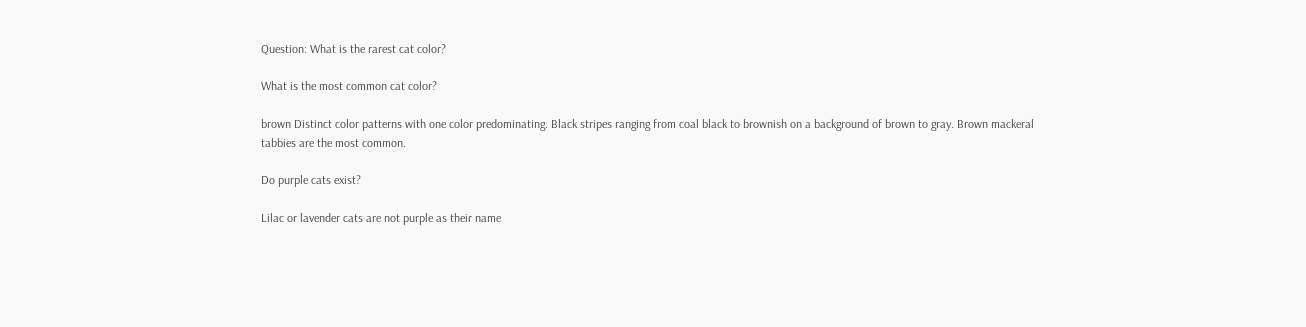Question: What is the rarest cat color?

What is the most common cat color?

brown Distinct color patterns with one color predominating. Black stripes ranging from coal black to brownish on a background of brown to gray. Brown mackeral tabbies are the most common.

Do purple cats exist?

Lilac or lavender cats are not purple as their name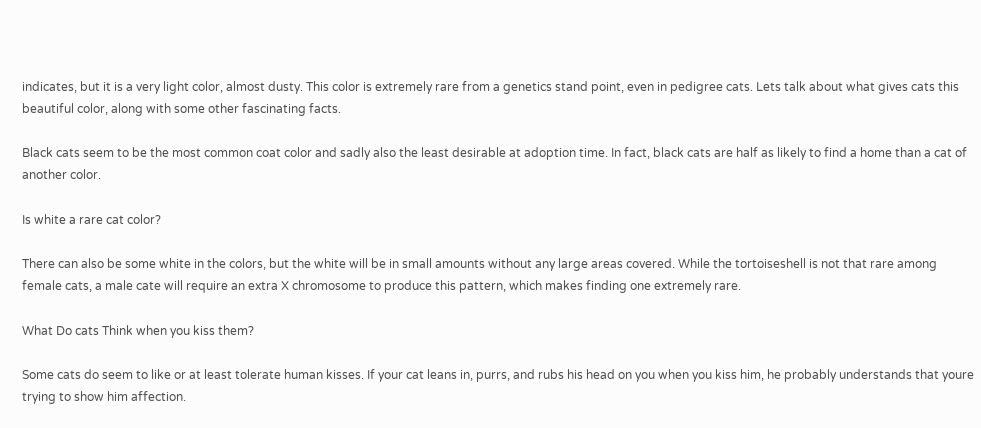indicates, but it is a very light color, almost dusty. This color is extremely rare from a genetics stand point, even in pedigree cats. Lets talk about what gives cats this beautiful color, along with some other fascinating facts.

Black cats seem to be the most common coat color and sadly also the least desirable at adoption time. In fact, black cats are half as likely to find a home than a cat of another color.

Is white a rare cat color?

There can also be some white in the colors, but the white will be in small amounts without any large areas covered. While the tortoiseshell is not that rare among female cats, a male cate will require an extra X chromosome to produce this pattern, which makes finding one extremely rare.

What Do cats Think when you kiss them?

Some cats do seem to like or at least tolerate human kisses. If your cat leans in, purrs, and rubs his head on you when you kiss him, he probably understands that youre trying to show him affection.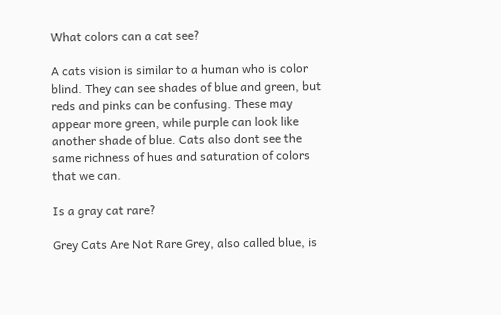What colors can a cat see?

A cats vision is similar to a human who is color blind. They can see shades of blue and green, but reds and pinks can be confusing. These may appear more green, while purple can look like another shade of blue. Cats also dont see the same richness of hues and saturation of colors that we can.

Is a gray cat rare?

Grey Cats Are Not Rare Grey, also called blue, is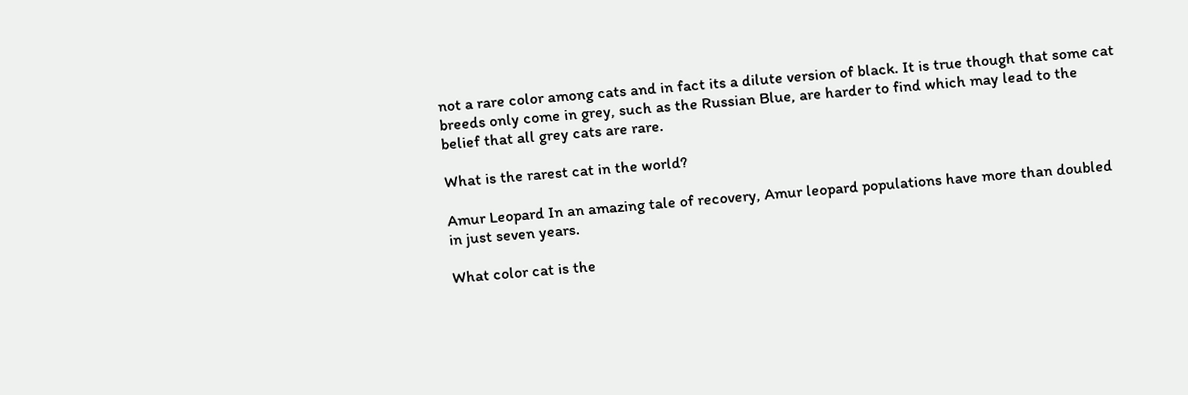not a rare color among cats and in fact its a dilute version of black. It is true though that some cat breeds only come in grey, such as the Russian Blue, are harder to find which may lead to the belief that all grey cats are rare.

What is the rarest cat in the world?

Amur Leopard In an amazing tale of recovery, Amur leopard populations have more than doubled in just seven years.

What color cat is the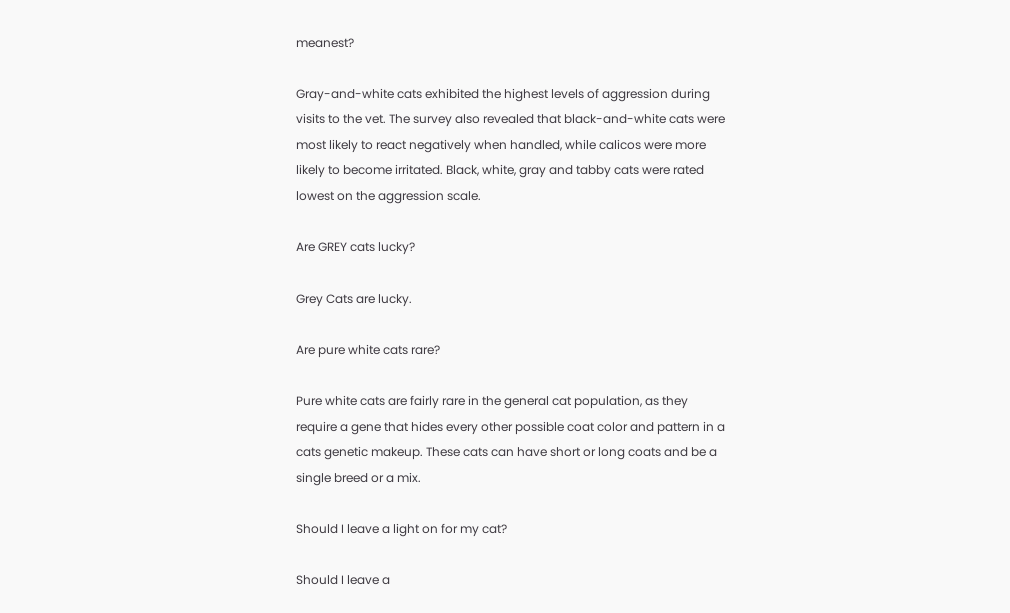meanest?

Gray-and-white cats exhibited the highest levels of aggression during visits to the vet. The survey also revealed that black-and-white cats were most likely to react negatively when handled, while calicos were more likely to become irritated. Black, white, gray and tabby cats were rated lowest on the aggression scale.

Are GREY cats lucky?

Grey Cats are lucky.

Are pure white cats rare?

Pure white cats are fairly rare in the general cat population, as they require a gene that hides every other possible coat color and pattern in a cats genetic makeup. These cats can have short or long coats and be a single breed or a mix.

Should I leave a light on for my cat?

Should I leave a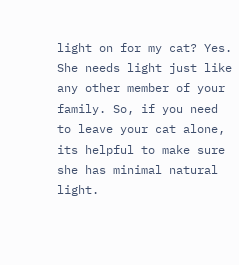light on for my cat? Yes. She needs light just like any other member of your family. So, if you need to leave your cat alone, its helpful to make sure she has minimal natural light.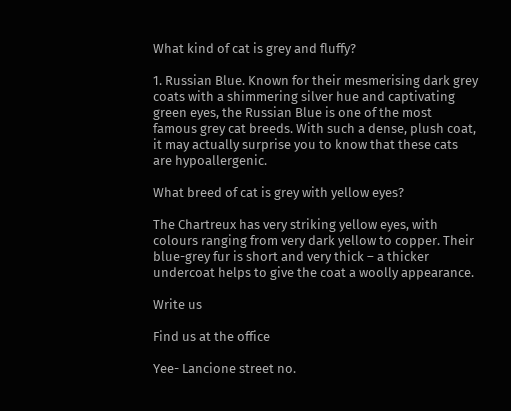What kind of cat is grey and fluffy?

1. Russian Blue. Known for their mesmerising dark grey coats with a shimmering silver hue and captivating green eyes, the Russian Blue is one of the most famous grey cat breeds. With such a dense, plush coat, it may actually surprise you to know that these cats are hypoallergenic.

What breed of cat is grey with yellow eyes?

The Chartreux has very striking yellow eyes, with colours ranging from very dark yellow to copper. Their blue-grey fur is short and very thick – a thicker undercoat helps to give the coat a woolly appearance.

Write us

Find us at the office

Yee- Lancione street no.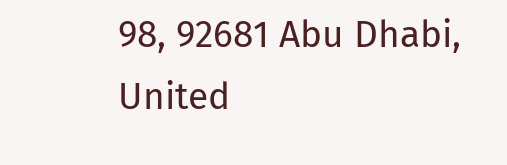98, 92681 Abu Dhabi, United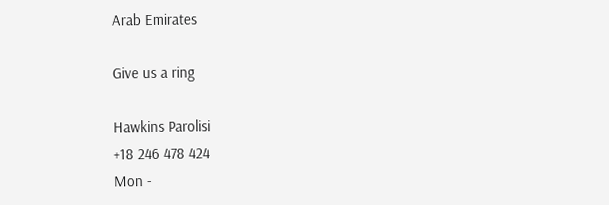Arab Emirates

Give us a ring

Hawkins Parolisi
+18 246 478 424
Mon -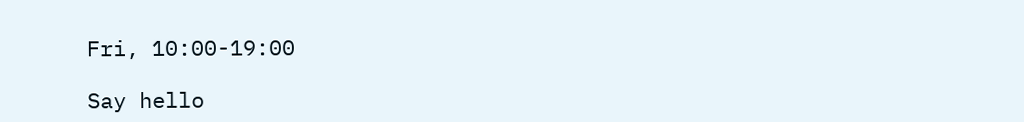Fri, 10:00-19:00

Say hello